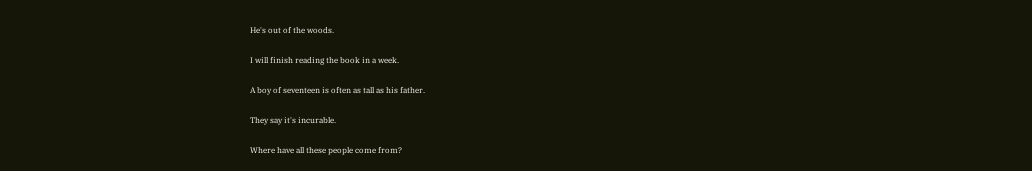He's out of the woods.

I will finish reading the book in a week.

A boy of seventeen is often as tall as his father.

They say it's incurable.

Where have all these people come from?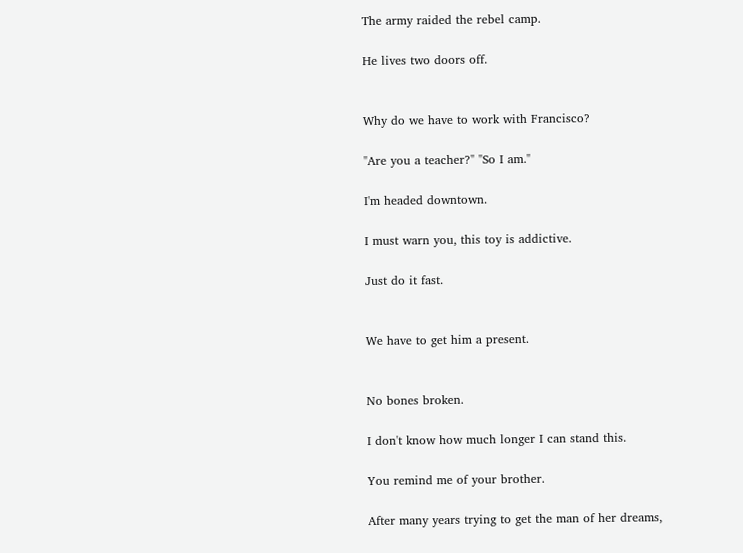The army raided the rebel camp.

He lives two doors off.


Why do we have to work with Francisco?

"Are you a teacher?" "So I am."

I'm headed downtown.

I must warn you, this toy is addictive.

Just do it fast.


We have to get him a present.


No bones broken.

I don't know how much longer I can stand this.

You remind me of your brother.

After many years trying to get the man of her dreams,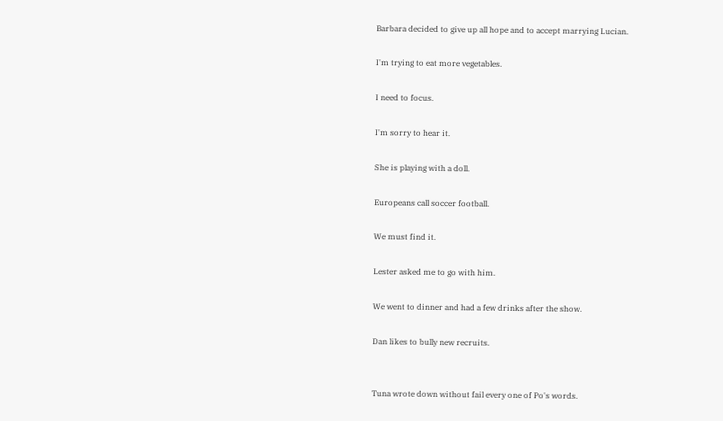Barbara decided to give up all hope and to accept marrying Lucian.

I'm trying to eat more vegetables.

I need to focus.

I'm sorry to hear it.

She is playing with a doll.

Europeans call soccer football.

We must find it.

Lester asked me to go with him.

We went to dinner and had a few drinks after the show.

Dan likes to bully new recruits.


Tuna wrote down without fail every one of Po's words.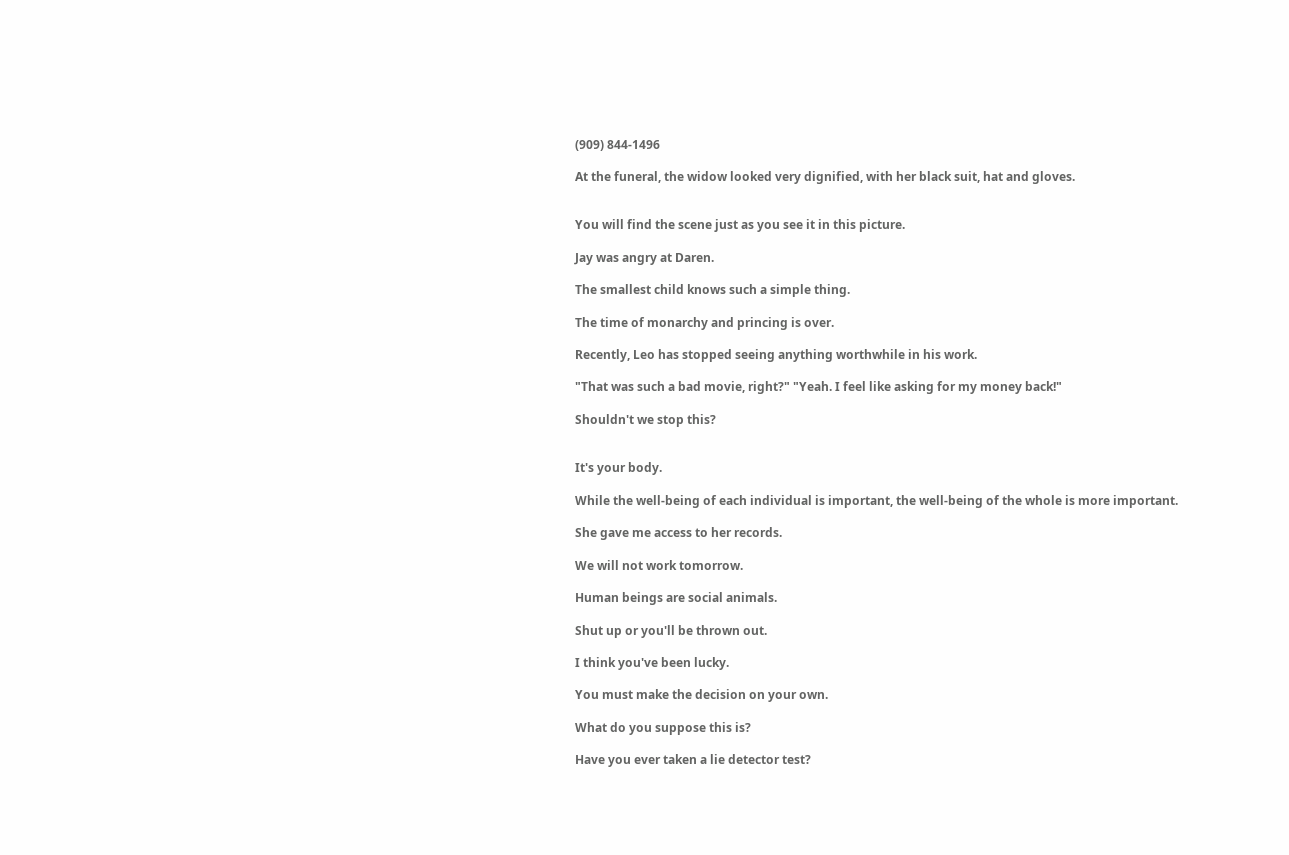(909) 844-1496

At the funeral, the widow looked very dignified, with her black suit, hat and gloves.


You will find the scene just as you see it in this picture.

Jay was angry at Daren.

The smallest child knows such a simple thing.

The time of monarchy and princing is over.

Recently, Leo has stopped seeing anything worthwhile in his work.

"That was such a bad movie, right?" "Yeah. I feel like asking for my money back!"

Shouldn't we stop this?


It's your body.

While the well-being of each individual is important, the well-being of the whole is more important.

She gave me access to her records.

We will not work tomorrow.

Human beings are social animals.

Shut up or you'll be thrown out.

I think you've been lucky.

You must make the decision on your own.

What do you suppose this is?

Have you ever taken a lie detector test?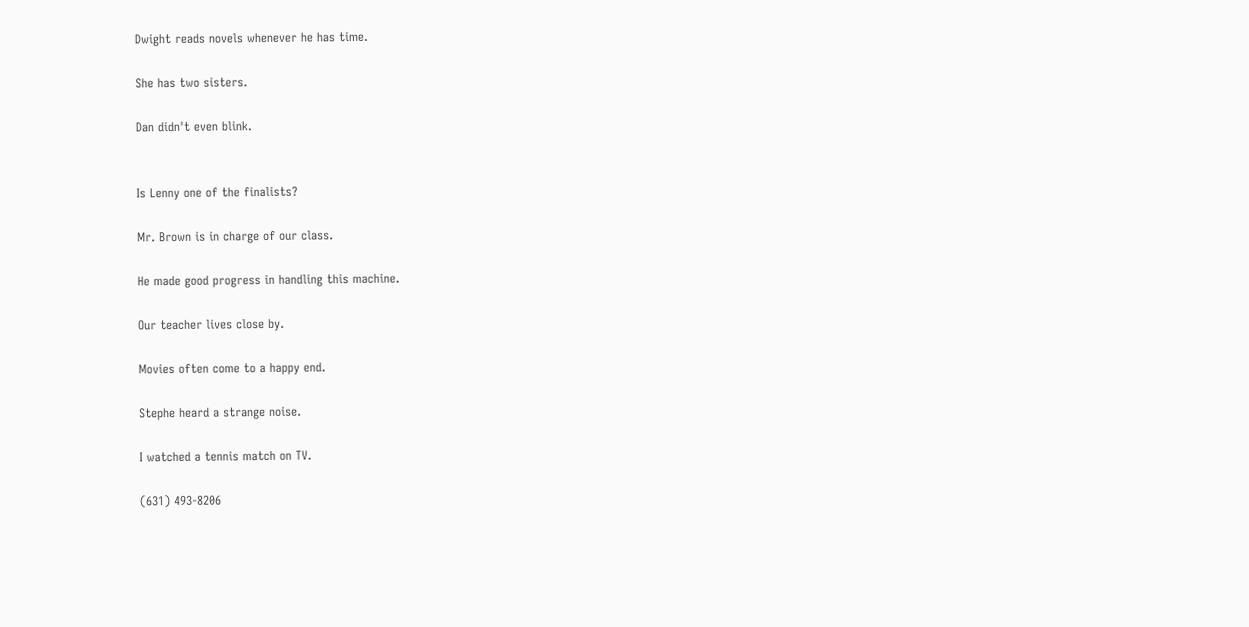Dwight reads novels whenever he has time.

She has two sisters.

Dan didn't even blink.


Is Lenny one of the finalists?

Mr. Brown is in charge of our class.

He made good progress in handling this machine.

Our teacher lives close by.

Movies often come to a happy end.

Stephe heard a strange noise.

I watched a tennis match on TV.

(631) 493-8206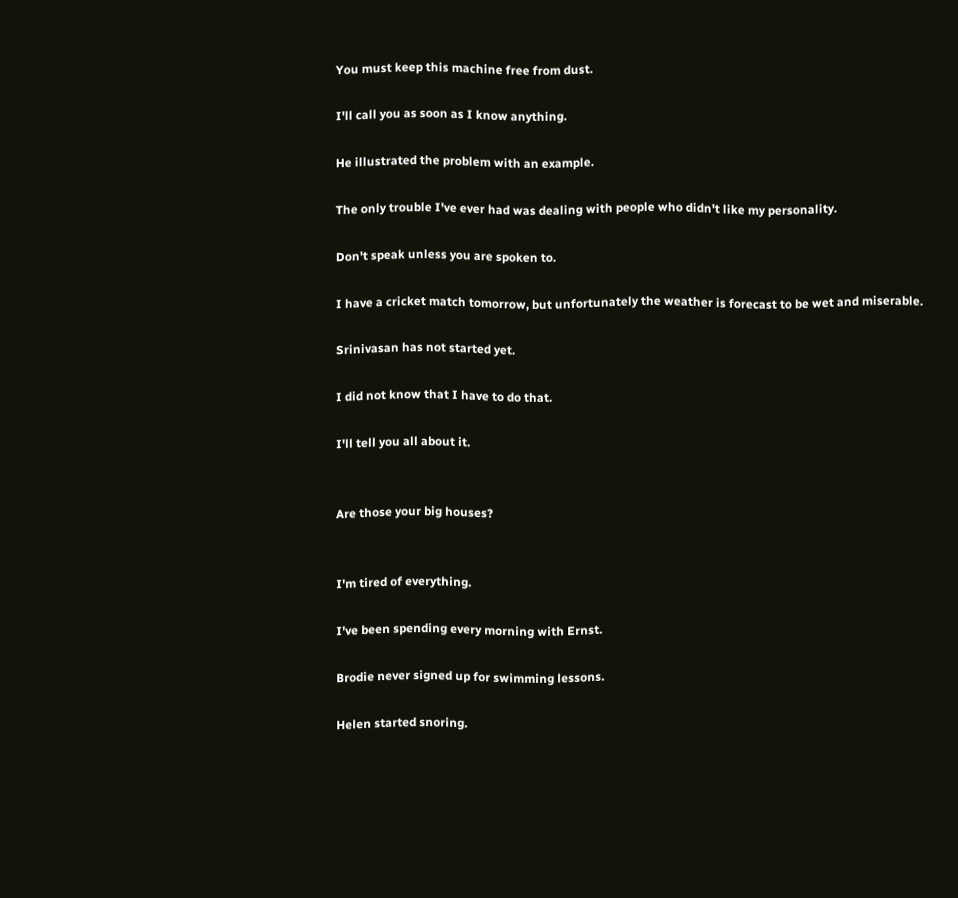You must keep this machine free from dust.

I'll call you as soon as I know anything.

He illustrated the problem with an example.

The only trouble I've ever had was dealing with people who didn't like my personality.

Don't speak unless you are spoken to.

I have a cricket match tomorrow, but unfortunately the weather is forecast to be wet and miserable.

Srinivasan has not started yet.

I did not know that I have to do that.

I'll tell you all about it.


Are those your big houses?


I'm tired of everything.

I've been spending every morning with Ernst.

Brodie never signed up for swimming lessons.

Helen started snoring.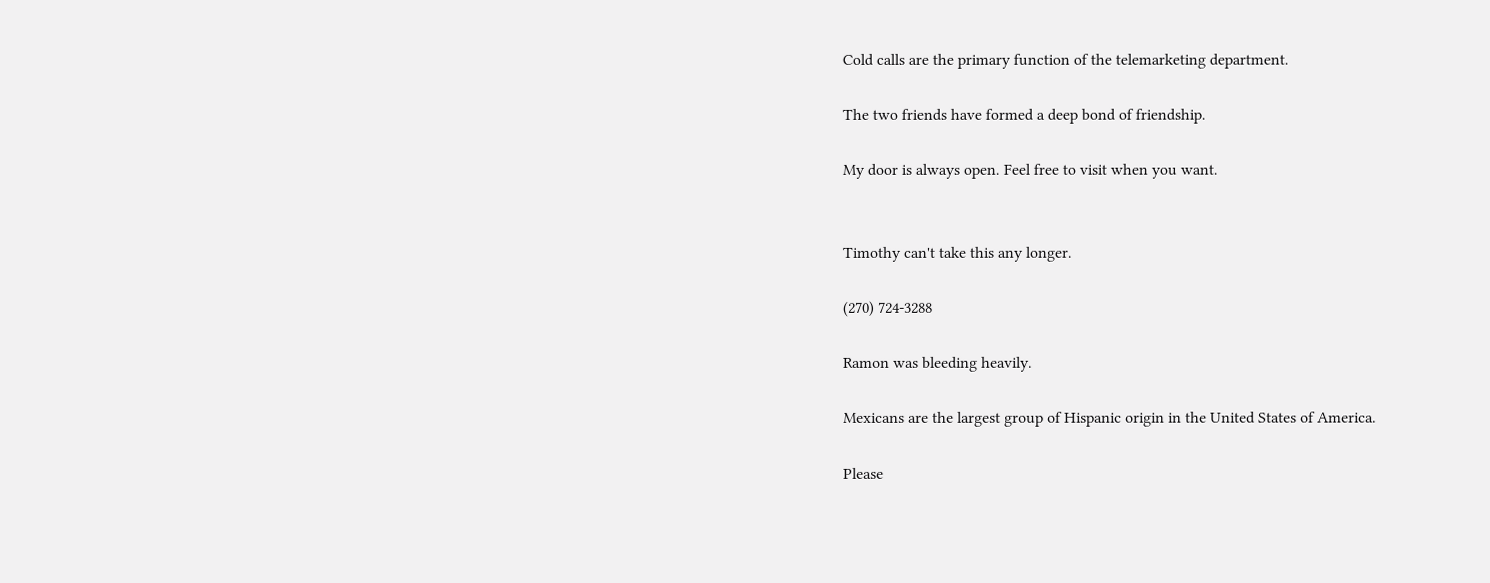Cold calls are the primary function of the telemarketing department.

The two friends have formed a deep bond of friendship.

My door is always open. Feel free to visit when you want.


Timothy can't take this any longer.

(270) 724-3288

Ramon was bleeding heavily.

Mexicans are the largest group of Hispanic origin in the United States of America.

Please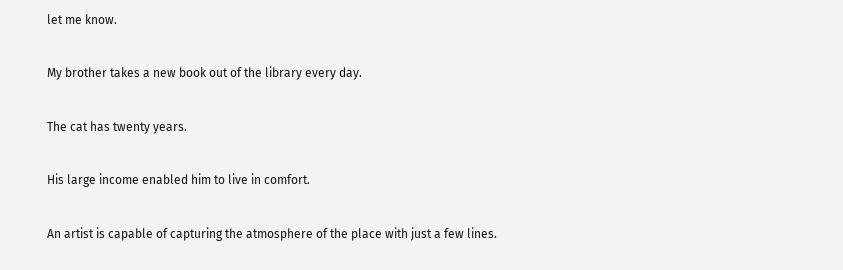let me know.

My brother takes a new book out of the library every day.

The cat has twenty years.

His large income enabled him to live in comfort.

An artist is capable of capturing the atmosphere of the place with just a few lines.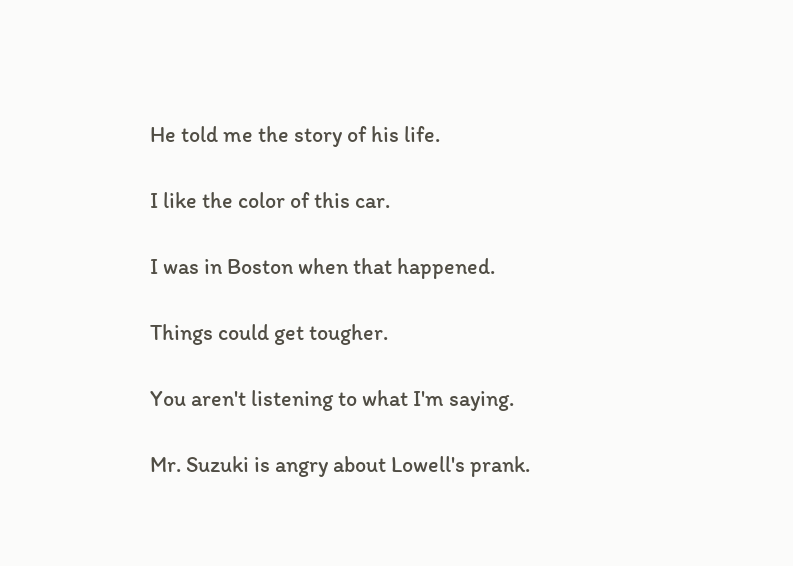He told me the story of his life.

I like the color of this car.

I was in Boston when that happened.

Things could get tougher.

You aren't listening to what I'm saying.

Mr. Suzuki is angry about Lowell's prank.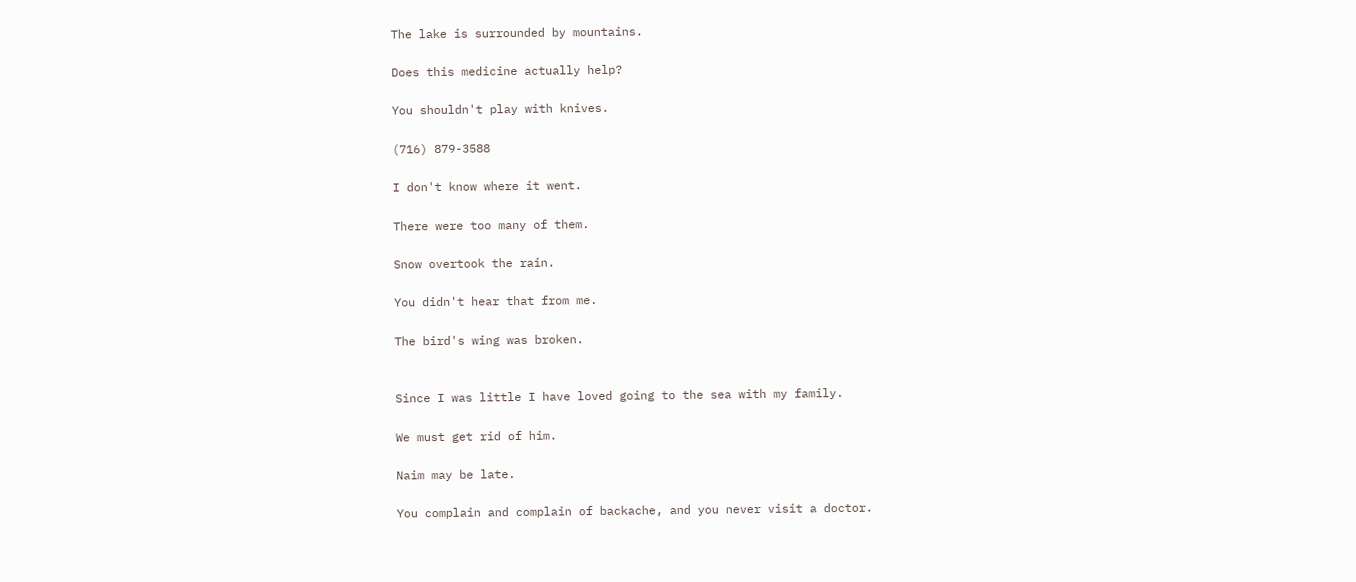The lake is surrounded by mountains.

Does this medicine actually help?

You shouldn't play with knives.

(716) 879-3588

I don't know where it went.

There were too many of them.

Snow overtook the rain.

You didn't hear that from me.

The bird's wing was broken.


Since I was little I have loved going to the sea with my family.

We must get rid of him.

Naim may be late.

You complain and complain of backache, and you never visit a doctor.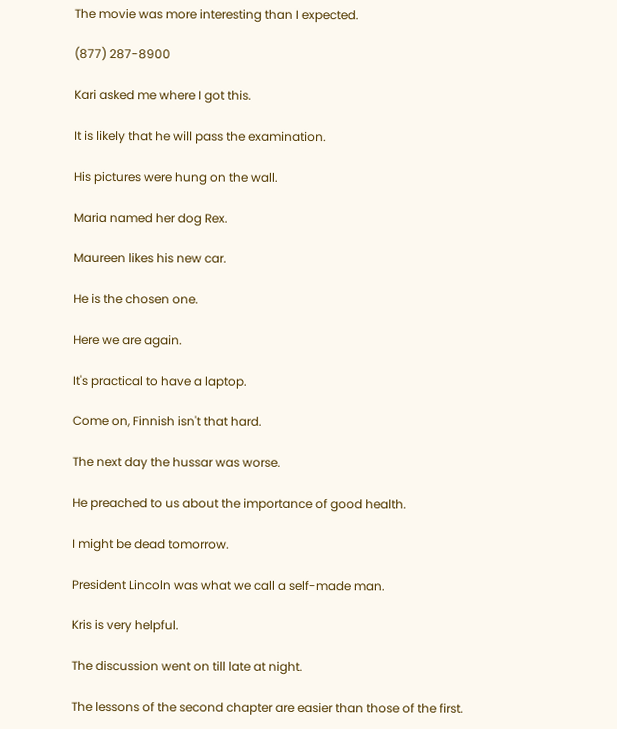The movie was more interesting than I expected.

(877) 287-8900

Kari asked me where I got this.

It is likely that he will pass the examination.

His pictures were hung on the wall.

Maria named her dog Rex.

Maureen likes his new car.

He is the chosen one.

Here we are again.

It's practical to have a laptop.

Come on, Finnish isn't that hard.

The next day the hussar was worse.

He preached to us about the importance of good health.

I might be dead tomorrow.

President Lincoln was what we call a self-made man.

Kris is very helpful.

The discussion went on till late at night.

The lessons of the second chapter are easier than those of the first.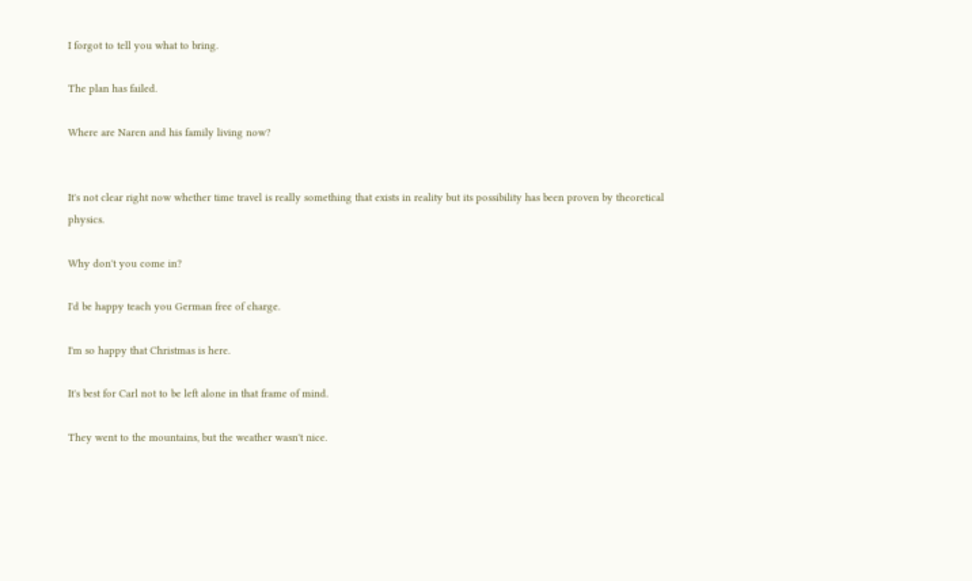I forgot to tell you what to bring.

The plan has failed.

Where are Naren and his family living now?


It's not clear right now whether time travel is really something that exists in reality but its possibility has been proven by theoretical physics.

Why don't you come in?

I'd be happy teach you German free of charge.

I'm so happy that Christmas is here.

It's best for Carl not to be left alone in that frame of mind.

They went to the mountains, but the weather wasn't nice.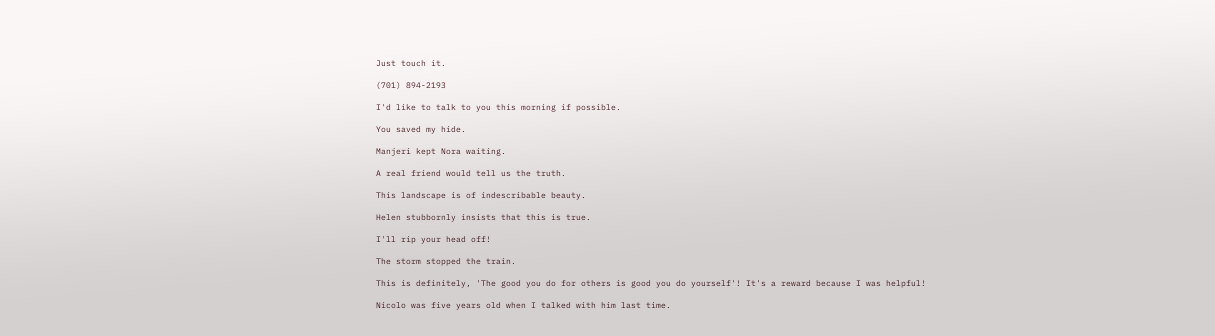Just touch it.

(701) 894-2193

I'd like to talk to you this morning if possible.

You saved my hide.

Manjeri kept Nora waiting.

A real friend would tell us the truth.

This landscape is of indescribable beauty.

Helen stubbornly insists that this is true.

I'll rip your head off!

The storm stopped the train.

This is definitely, 'The good you do for others is good you do yourself'! It's a reward because I was helpful!

Nicolo was five years old when I talked with him last time.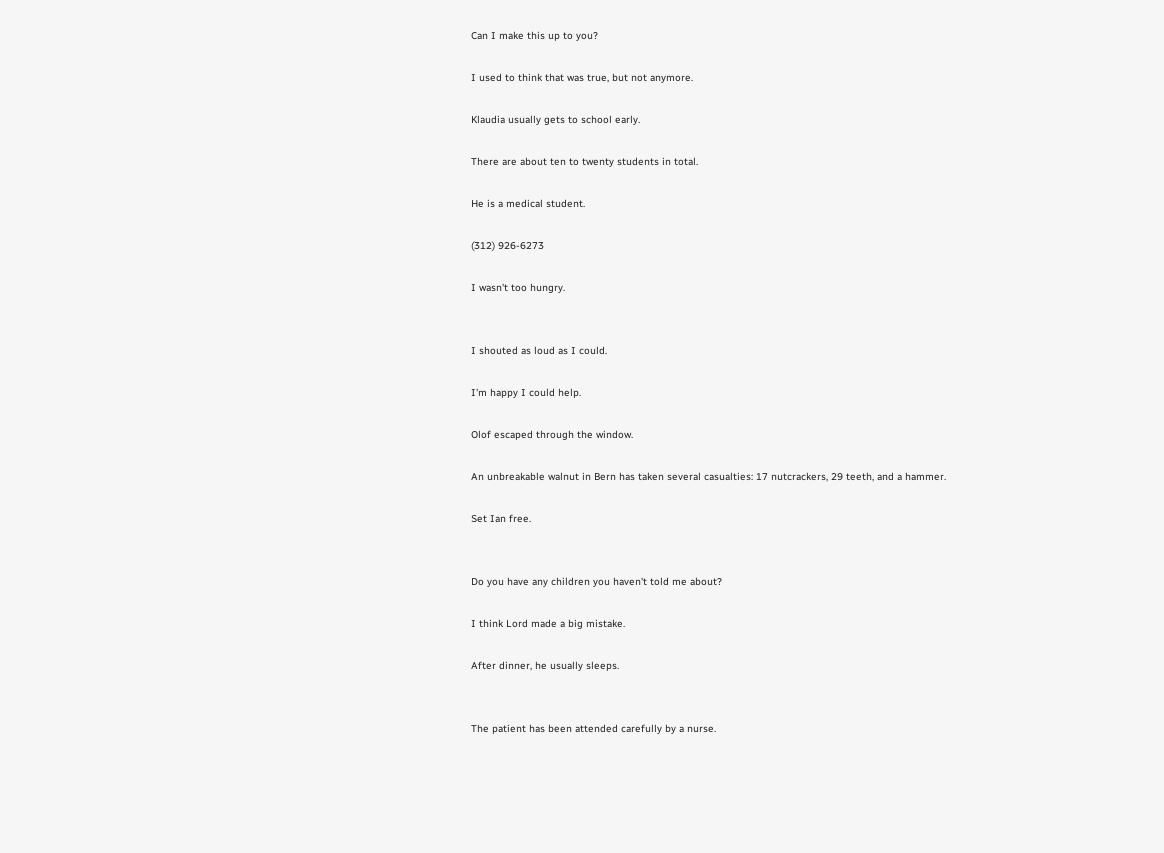Can I make this up to you?

I used to think that was true, but not anymore.

Klaudia usually gets to school early.

There are about ten to twenty students in total.

He is a medical student.

(312) 926-6273

I wasn't too hungry.


I shouted as loud as I could.

I'm happy I could help.

Olof escaped through the window.

An unbreakable walnut in Bern has taken several casualties: 17 nutcrackers, 29 teeth, and a hammer.

Set Ian free.


Do you have any children you haven't told me about?

I think Lord made a big mistake.

After dinner, he usually sleeps.


The patient has been attended carefully by a nurse.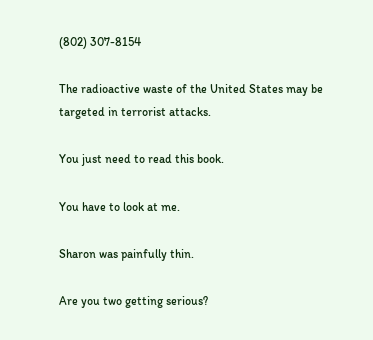(802) 307-8154

The radioactive waste of the United States may be targeted in terrorist attacks.

You just need to read this book.

You have to look at me.

Sharon was painfully thin.

Are you two getting serious?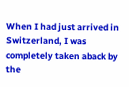When I had just arrived in Switzerland, I was completely taken aback by the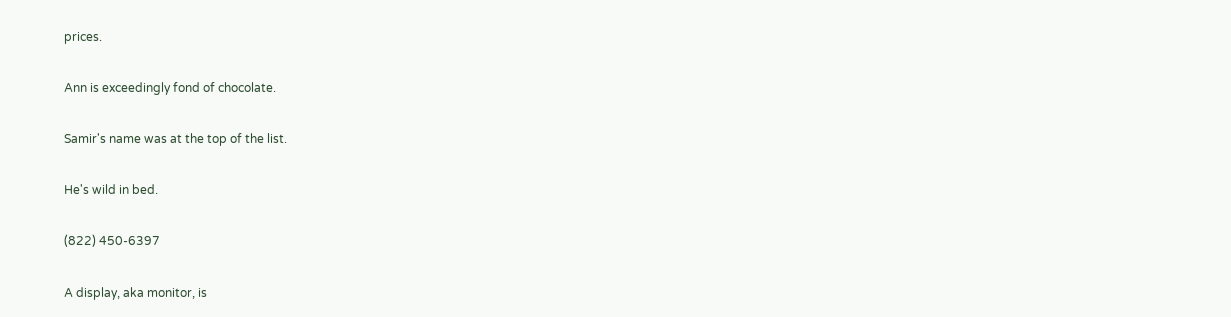prices.

Ann is exceedingly fond of chocolate.

Samir's name was at the top of the list.

He's wild in bed.

(822) 450-6397

A display, aka monitor, is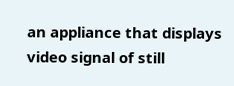an appliance that displays video signal of still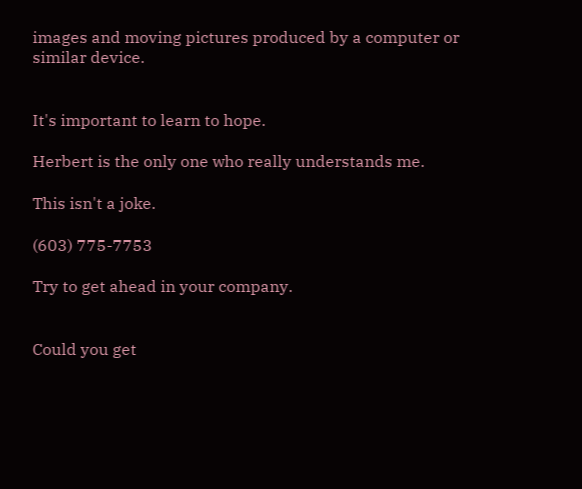images and moving pictures produced by a computer or similar device.


It's important to learn to hope.

Herbert is the only one who really understands me.

This isn't a joke.

(603) 775-7753

Try to get ahead in your company.


Could you get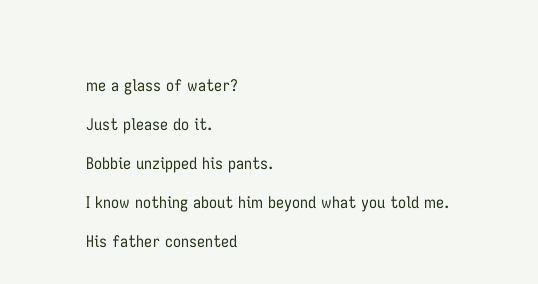me a glass of water?

Just please do it.

Bobbie unzipped his pants.

I know nothing about him beyond what you told me.

His father consented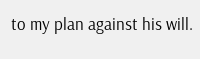to my plan against his will.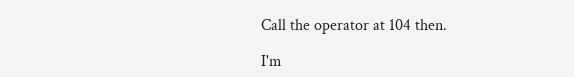Call the operator at 104 then.

I'm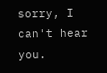sorry, I can't hear you.